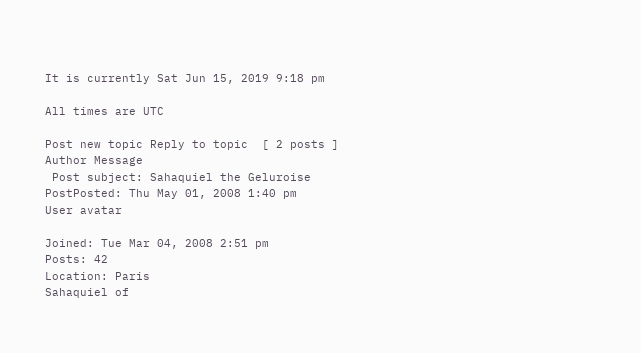It is currently Sat Jun 15, 2019 9:18 pm

All times are UTC

Post new topic Reply to topic  [ 2 posts ]
Author Message
 Post subject: Sahaquiel the Geluroise
PostPosted: Thu May 01, 2008 1:40 pm
User avatar

Joined: Tue Mar 04, 2008 2:51 pm
Posts: 42
Location: Paris
Sahaquiel of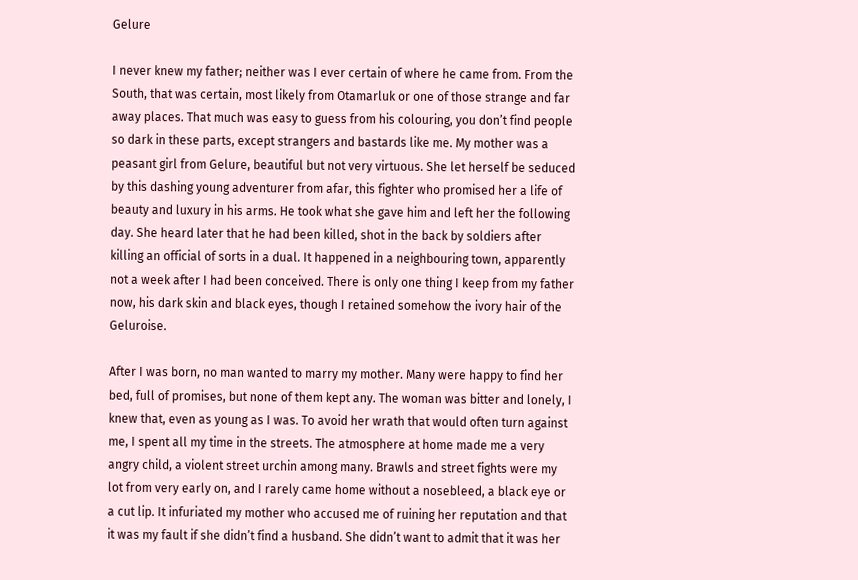Gelure

I never knew my father; neither was I ever certain of where he came from. From the South, that was certain, most likely from Otamarluk or one of those strange and far away places. That much was easy to guess from his colouring, you don’t find people so dark in these parts, except strangers and bastards like me. My mother was a peasant girl from Gelure, beautiful but not very virtuous. She let herself be seduced by this dashing young adventurer from afar, this fighter who promised her a life of beauty and luxury in his arms. He took what she gave him and left her the following day. She heard later that he had been killed, shot in the back by soldiers after killing an official of sorts in a dual. It happened in a neighbouring town, apparently not a week after I had been conceived. There is only one thing I keep from my father now, his dark skin and black eyes, though I retained somehow the ivory hair of the Geluroise.

After I was born, no man wanted to marry my mother. Many were happy to find her bed, full of promises, but none of them kept any. The woman was bitter and lonely, I knew that, even as young as I was. To avoid her wrath that would often turn against me, I spent all my time in the streets. The atmosphere at home made me a very angry child, a violent street urchin among many. Brawls and street fights were my lot from very early on, and I rarely came home without a nosebleed, a black eye or a cut lip. It infuriated my mother who accused me of ruining her reputation and that it was my fault if she didn’t find a husband. She didn’t want to admit that it was her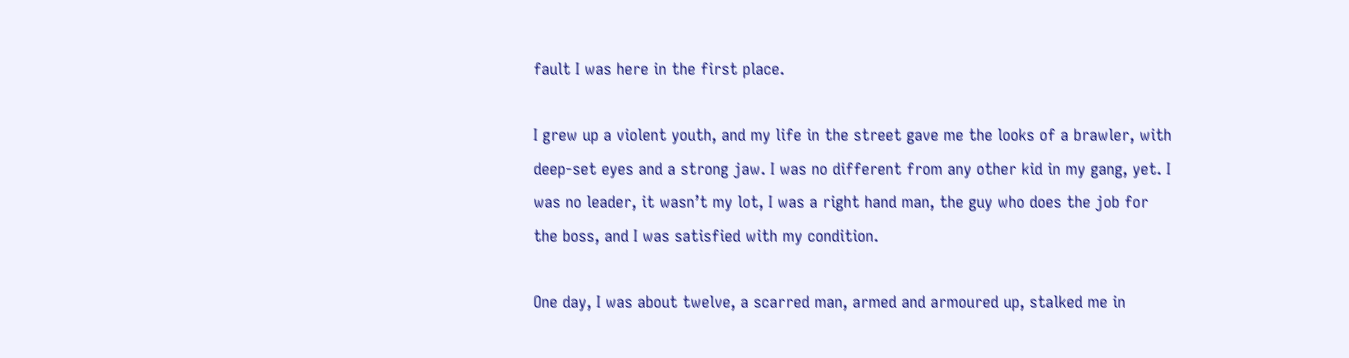fault I was here in the first place.

I grew up a violent youth, and my life in the street gave me the looks of a brawler, with deep-set eyes and a strong jaw. I was no different from any other kid in my gang, yet. I was no leader, it wasn’t my lot, I was a right hand man, the guy who does the job for the boss, and I was satisfied with my condition.

One day, I was about twelve, a scarred man, armed and armoured up, stalked me in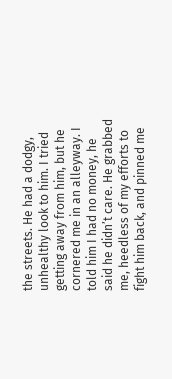the streets. He had a dodgy, unhealthy look to him. I tried getting away from him, but he cornered me in an alleyway. I told him I had no money, he said he didn’t care. He grabbed me, heedless of my efforts to fight him back, and pinned me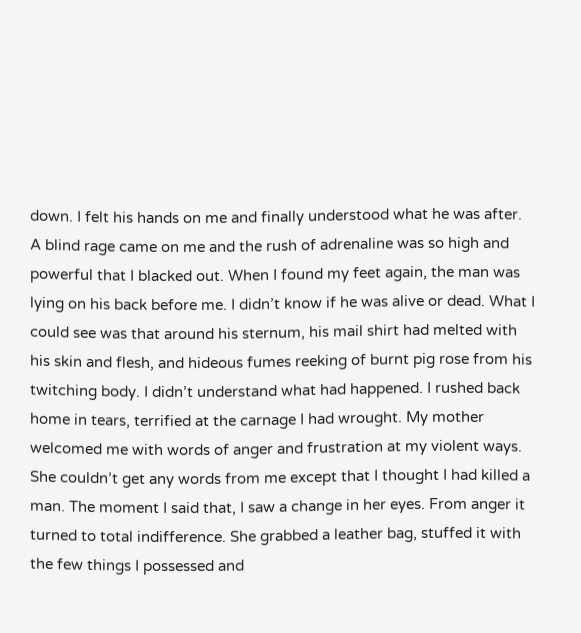down. I felt his hands on me and finally understood what he was after. A blind rage came on me and the rush of adrenaline was so high and powerful that I blacked out. When I found my feet again, the man was lying on his back before me. I didn’t know if he was alive or dead. What I could see was that around his sternum, his mail shirt had melted with his skin and flesh, and hideous fumes reeking of burnt pig rose from his twitching body. I didn’t understand what had happened. I rushed back home in tears, terrified at the carnage I had wrought. My mother welcomed me with words of anger and frustration at my violent ways. She couldn’t get any words from me except that I thought I had killed a man. The moment I said that, I saw a change in her eyes. From anger it turned to total indifference. She grabbed a leather bag, stuffed it with the few things I possessed and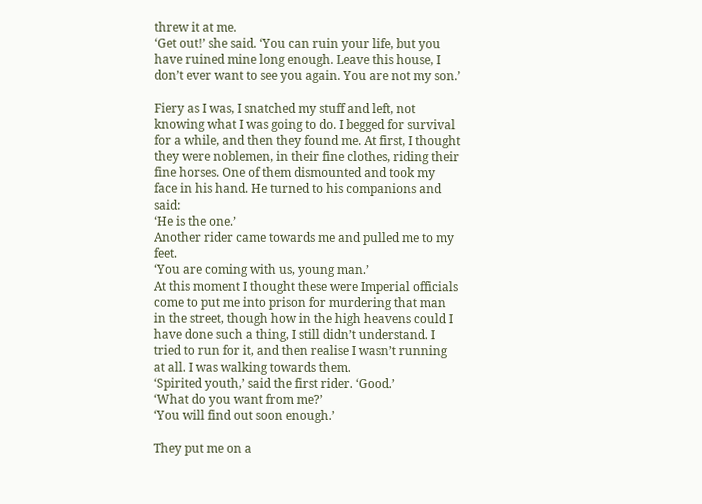threw it at me.
‘Get out!’ she said. ‘You can ruin your life, but you have ruined mine long enough. Leave this house, I don’t ever want to see you again. You are not my son.’

Fiery as I was, I snatched my stuff and left, not knowing what I was going to do. I begged for survival for a while, and then they found me. At first, I thought they were noblemen, in their fine clothes, riding their fine horses. One of them dismounted and took my face in his hand. He turned to his companions and said:
‘He is the one.’
Another rider came towards me and pulled me to my feet.
‘You are coming with us, young man.’
At this moment I thought these were Imperial officials come to put me into prison for murdering that man in the street, though how in the high heavens could I have done such a thing, I still didn’t understand. I tried to run for it, and then realise I wasn’t running at all. I was walking towards them.
‘Spirited youth,’ said the first rider. ‘Good.’
‘What do you want from me?’
‘You will find out soon enough.’

They put me on a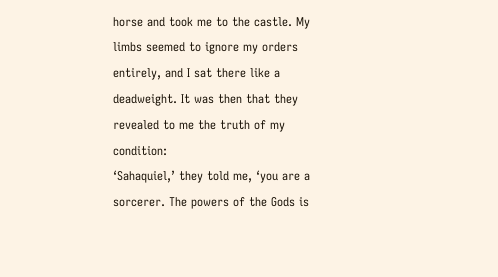horse and took me to the castle. My limbs seemed to ignore my orders entirely, and I sat there like a deadweight. It was then that they revealed to me the truth of my condition:
‘Sahaquiel,’ they told me, ‘you are a sorcerer. The powers of the Gods is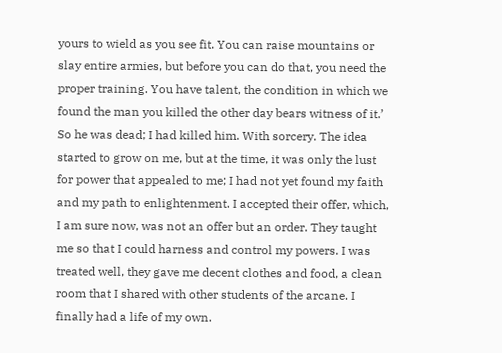yours to wield as you see fit. You can raise mountains or slay entire armies, but before you can do that, you need the proper training. You have talent, the condition in which we found the man you killed the other day bears witness of it.’
So he was dead; I had killed him. With sorcery. The idea started to grow on me, but at the time, it was only the lust for power that appealed to me; I had not yet found my faith and my path to enlightenment. I accepted their offer, which, I am sure now, was not an offer but an order. They taught me so that I could harness and control my powers. I was treated well, they gave me decent clothes and food, a clean room that I shared with other students of the arcane. I finally had a life of my own.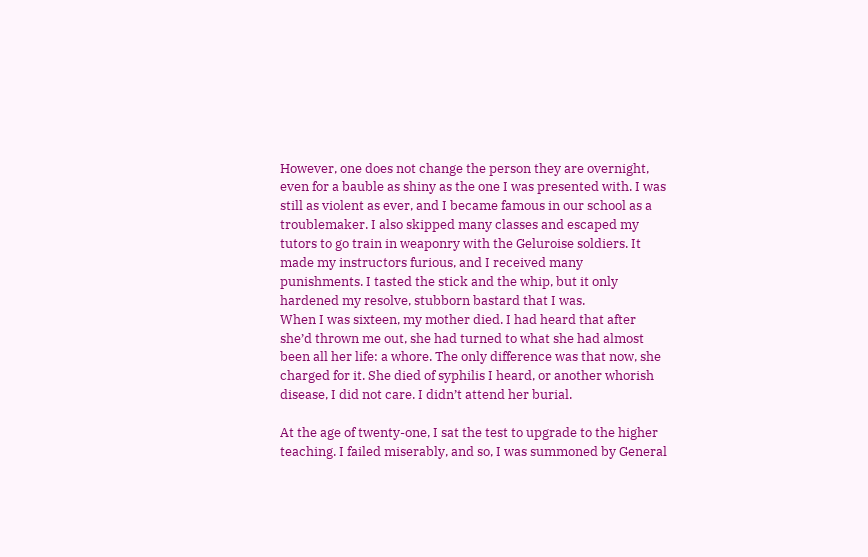However, one does not change the person they are overnight, even for a bauble as shiny as the one I was presented with. I was still as violent as ever, and I became famous in our school as a troublemaker. I also skipped many classes and escaped my tutors to go train in weaponry with the Geluroise soldiers. It made my instructors furious, and I received many punishments. I tasted the stick and the whip, but it only hardened my resolve, stubborn bastard that I was.
When I was sixteen, my mother died. I had heard that after she’d thrown me out, she had turned to what she had almost been all her life: a whore. The only difference was that now, she charged for it. She died of syphilis I heard, or another whorish disease, I did not care. I didn’t attend her burial.

At the age of twenty-one, I sat the test to upgrade to the higher teaching. I failed miserably, and so, I was summoned by General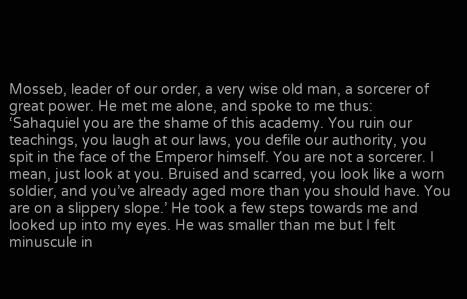Mosseb, leader of our order, a very wise old man, a sorcerer of great power. He met me alone, and spoke to me thus:
‘Sahaquiel you are the shame of this academy. You ruin our teachings, you laugh at our laws, you defile our authority, you spit in the face of the Emperor himself. You are not a sorcerer. I mean, just look at you. Bruised and scarred, you look like a worn soldier, and you’ve already aged more than you should have. You are on a slippery slope.’ He took a few steps towards me and looked up into my eyes. He was smaller than me but I felt minuscule in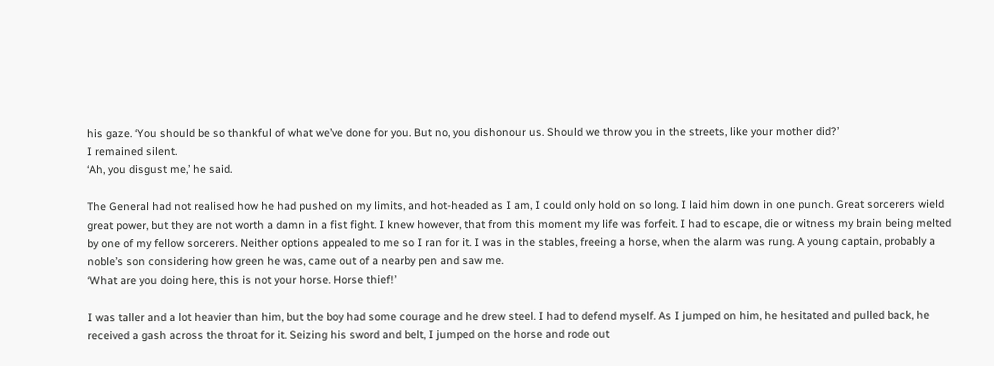his gaze. ‘You should be so thankful of what we’ve done for you. But no, you dishonour us. Should we throw you in the streets, like your mother did?’
I remained silent.
‘Ah, you disgust me,’ he said.

The General had not realised how he had pushed on my limits, and hot-headed as I am, I could only hold on so long. I laid him down in one punch. Great sorcerers wield great power, but they are not worth a damn in a fist fight. I knew however, that from this moment my life was forfeit. I had to escape, die or witness my brain being melted by one of my fellow sorcerers. Neither options appealed to me so I ran for it. I was in the stables, freeing a horse, when the alarm was rung. A young captain, probably a noble’s son considering how green he was, came out of a nearby pen and saw me.
‘What are you doing here, this is not your horse. Horse thief!’

I was taller and a lot heavier than him, but the boy had some courage and he drew steel. I had to defend myself. As I jumped on him, he hesitated and pulled back, he received a gash across the throat for it. Seizing his sword and belt, I jumped on the horse and rode out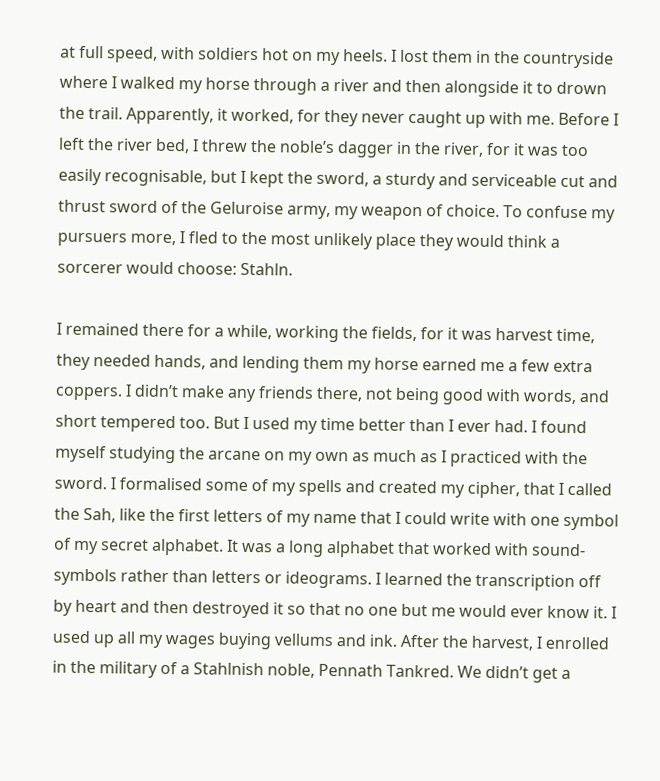at full speed, with soldiers hot on my heels. I lost them in the countryside where I walked my horse through a river and then alongside it to drown the trail. Apparently, it worked, for they never caught up with me. Before I left the river bed, I threw the noble’s dagger in the river, for it was too easily recognisable, but I kept the sword, a sturdy and serviceable cut and thrust sword of the Geluroise army, my weapon of choice. To confuse my pursuers more, I fled to the most unlikely place they would think a sorcerer would choose: Stahln.

I remained there for a while, working the fields, for it was harvest time, they needed hands, and lending them my horse earned me a few extra coppers. I didn’t make any friends there, not being good with words, and short tempered too. But I used my time better than I ever had. I found myself studying the arcane on my own as much as I practiced with the sword. I formalised some of my spells and created my cipher, that I called the Sah, like the first letters of my name that I could write with one symbol of my secret alphabet. It was a long alphabet that worked with sound-symbols rather than letters or ideograms. I learned the transcription off by heart and then destroyed it so that no one but me would ever know it. I used up all my wages buying vellums and ink. After the harvest, I enrolled in the military of a Stahlnish noble, Pennath Tankred. We didn’t get a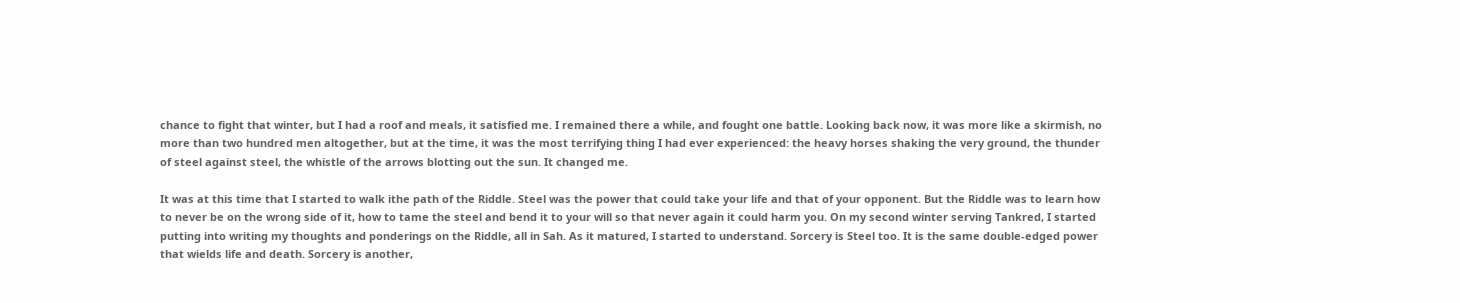chance to fight that winter, but I had a roof and meals, it satisfied me. I remained there a while, and fought one battle. Looking back now, it was more like a skirmish, no more than two hundred men altogether, but at the time, it was the most terrifying thing I had ever experienced: the heavy horses shaking the very ground, the thunder of steel against steel, the whistle of the arrows blotting out the sun. It changed me.

It was at this time that I started to walk ithe path of the Riddle. Steel was the power that could take your life and that of your opponent. But the Riddle was to learn how to never be on the wrong side of it, how to tame the steel and bend it to your will so that never again it could harm you. On my second winter serving Tankred, I started putting into writing my thoughts and ponderings on the Riddle, all in Sah. As it matured, I started to understand. Sorcery is Steel too. It is the same double-edged power that wields life and death. Sorcery is another,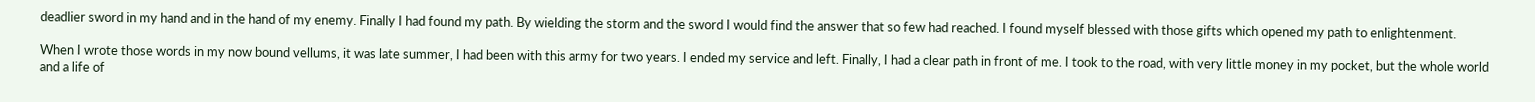deadlier sword in my hand and in the hand of my enemy. Finally I had found my path. By wielding the storm and the sword I would find the answer that so few had reached. I found myself blessed with those gifts which opened my path to enlightenment.

When I wrote those words in my now bound vellums, it was late summer, I had been with this army for two years. I ended my service and left. Finally, I had a clear path in front of me. I took to the road, with very little money in my pocket, but the whole world and a life of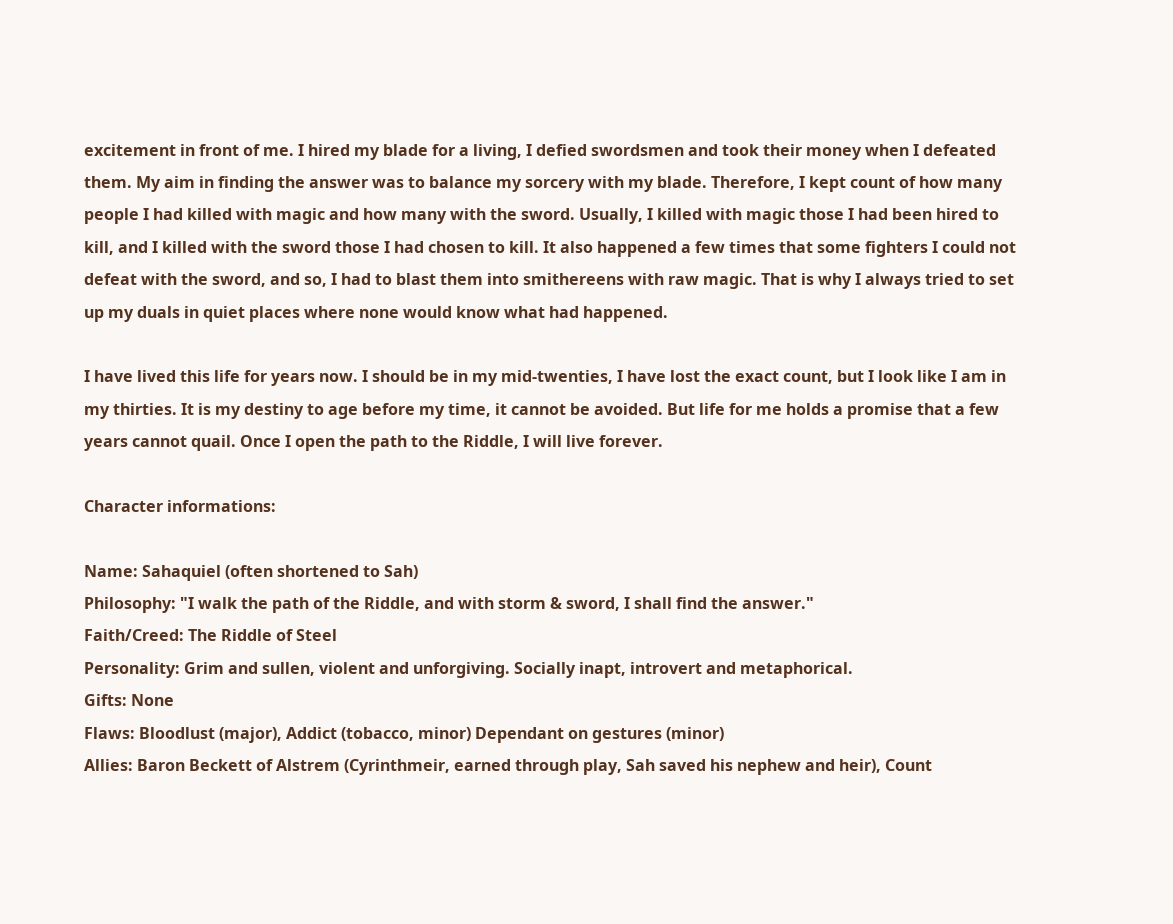excitement in front of me. I hired my blade for a living, I defied swordsmen and took their money when I defeated them. My aim in finding the answer was to balance my sorcery with my blade. Therefore, I kept count of how many people I had killed with magic and how many with the sword. Usually, I killed with magic those I had been hired to kill, and I killed with the sword those I had chosen to kill. It also happened a few times that some fighters I could not defeat with the sword, and so, I had to blast them into smithereens with raw magic. That is why I always tried to set up my duals in quiet places where none would know what had happened.

I have lived this life for years now. I should be in my mid-twenties, I have lost the exact count, but I look like I am in my thirties. It is my destiny to age before my time, it cannot be avoided. But life for me holds a promise that a few years cannot quail. Once I open the path to the Riddle, I will live forever.

Character informations:

Name: Sahaquiel (often shortened to Sah)
Philosophy: "I walk the path of the Riddle, and with storm & sword, I shall find the answer."
Faith/Creed: The Riddle of Steel
Personality: Grim and sullen, violent and unforgiving. Socially inapt, introvert and metaphorical.
Gifts: None
Flaws: Bloodlust (major), Addict (tobacco, minor) Dependant on gestures (minor)
Allies: Baron Beckett of Alstrem (Cyrinthmeir, earned through play, Sah saved his nephew and heir), Count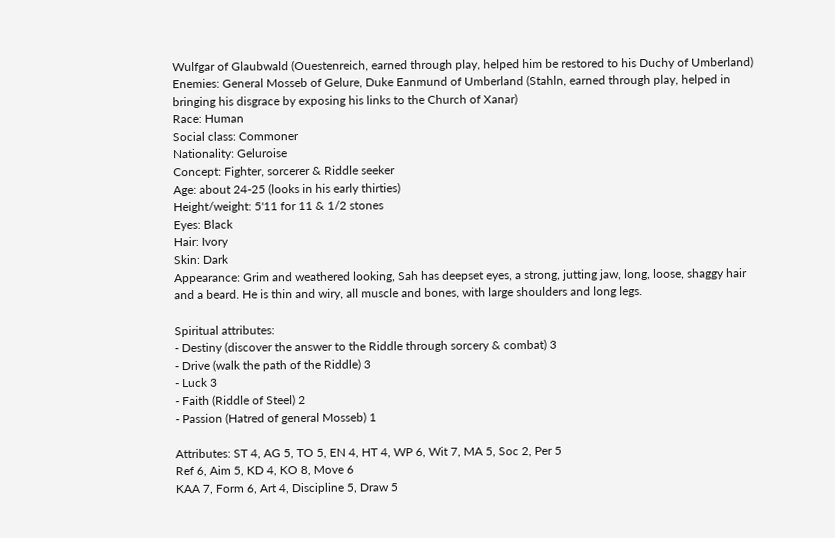Wulfgar of Glaubwald (Ouestenreich, earned through play, helped him be restored to his Duchy of Umberland)
Enemies: General Mosseb of Gelure, Duke Eanmund of Umberland (Stahln, earned through play, helped in bringing his disgrace by exposing his links to the Church of Xanar)
Race: Human
Social class: Commoner
Nationality: Geluroise
Concept: Fighter, sorcerer & Riddle seeker
Age: about 24-25 (looks in his early thirties)
Height/weight: 5'11 for 11 & 1/2 stones
Eyes: Black
Hair: Ivory
Skin: Dark
Appearance: Grim and weathered looking, Sah has deepset eyes, a strong, jutting jaw, long, loose, shaggy hair and a beard. He is thin and wiry, all muscle and bones, with large shoulders and long legs.

Spiritual attributes:
- Destiny (discover the answer to the Riddle through sorcery & combat) 3
- Drive (walk the path of the Riddle) 3
- Luck 3
- Faith (Riddle of Steel) 2
- Passion (Hatred of general Mosseb) 1

Attributes: ST 4, AG 5, TO 5, EN 4, HT 4, WP 6, Wit 7, MA 5, Soc 2, Per 5
Ref 6, Aim 5, KD 4, KO 8, Move 6
KAA 7, Form 6, Art 4, Discipline 5, Draw 5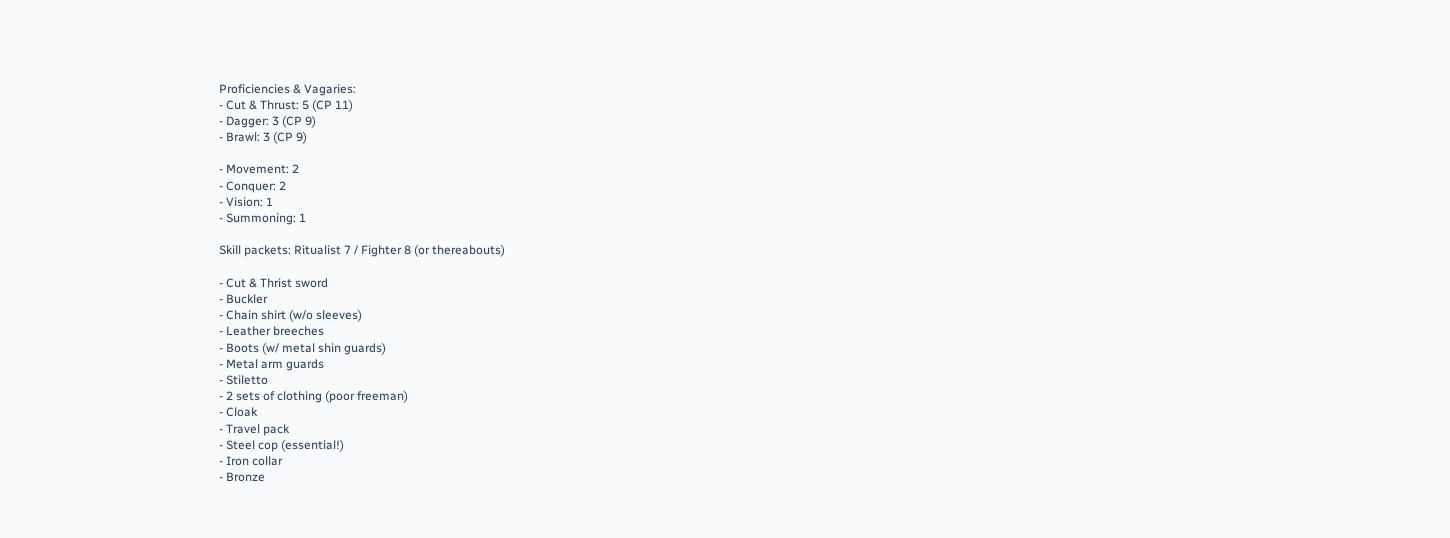Proficiencies & Vagaries:
- Cut & Thrust: 5 (CP 11)
- Dagger: 3 (CP 9)
- Brawl: 3 (CP 9)

- Movement: 2
- Conquer: 2
- Vision: 1
- Summoning: 1

Skill packets: Ritualist 7 / Fighter 8 (or thereabouts)

- Cut & Thrist sword
- Buckler
- Chain shirt (w/o sleeves)
- Leather breeches
- Boots (w/ metal shin guards)
- Metal arm guards
- Stiletto
- 2 sets of clothing (poor freeman)
- Cloak
- Travel pack
- Steel cop (essential!)
- Iron collar
- Bronze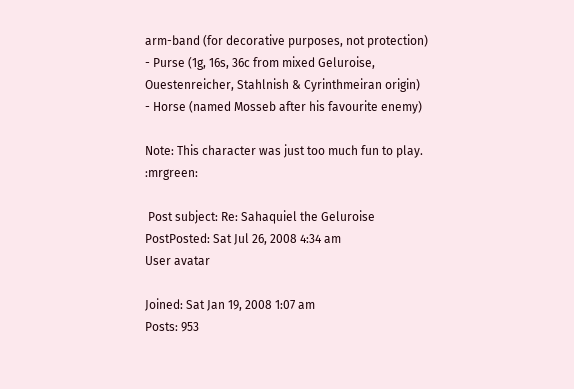arm-band (for decorative purposes, not protection)
- Purse (1g, 16s, 36c from mixed Geluroise, Ouestenreicher, Stahlnish & Cyrinthmeiran origin)
- Horse (named Mosseb after his favourite enemy)

Note: This character was just too much fun to play. :mrgreen:

 Post subject: Re: Sahaquiel the Geluroise
PostPosted: Sat Jul 26, 2008 4:34 am
User avatar

Joined: Sat Jan 19, 2008 1:07 am
Posts: 953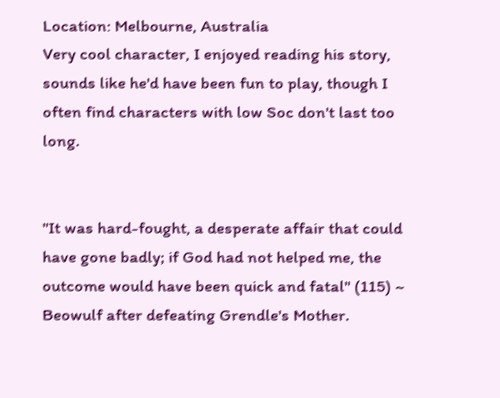Location: Melbourne, Australia
Very cool character, I enjoyed reading his story, sounds like he'd have been fun to play, though I often find characters with low Soc don't last too long.


"It was hard-fought, a desperate affair that could have gone badly; if God had not helped me, the outcome would have been quick and fatal" (115) ~ Beowulf after defeating Grendle's Mother.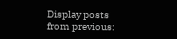Display posts from previous: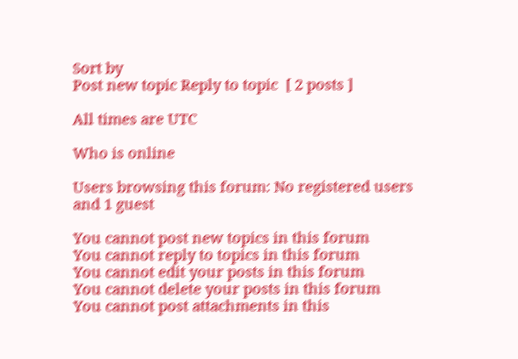Sort by
Post new topic Reply to topic  [ 2 posts ]

All times are UTC

Who is online

Users browsing this forum: No registered users and 1 guest

You cannot post new topics in this forum
You cannot reply to topics in this forum
You cannot edit your posts in this forum
You cannot delete your posts in this forum
You cannot post attachments in this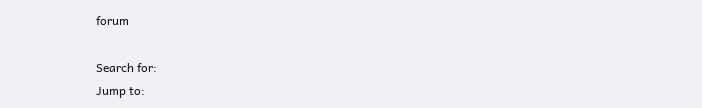forum

Search for:
Jump to: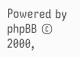Powered by phpBB © 2000,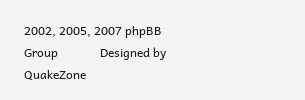2002, 2005, 2007 phpBB Group              Designed by QuakeZone